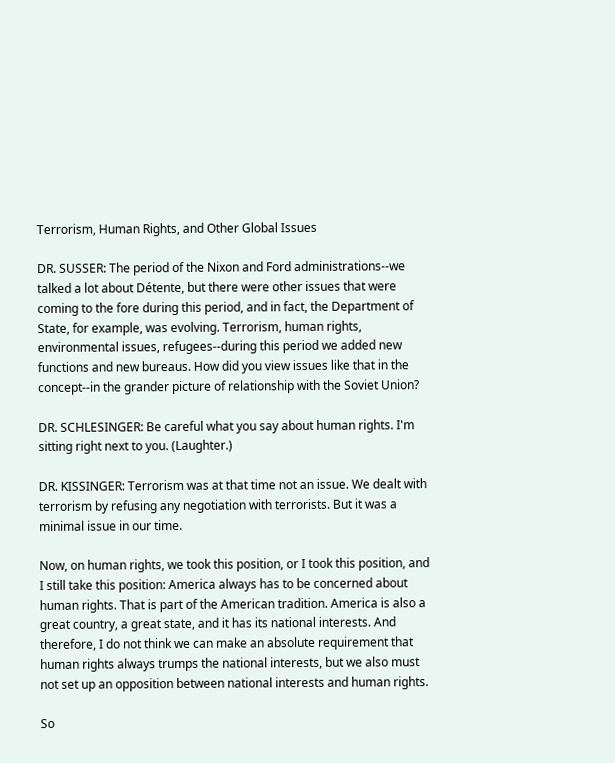Terrorism, Human Rights, and Other Global Issues

DR. SUSSER: The period of the Nixon and Ford administrations--we talked a lot about Détente, but there were other issues that were coming to the fore during this period, and in fact, the Department of State, for example, was evolving. Terrorism, human rights, environmental issues, refugees--during this period we added new functions and new bureaus. How did you view issues like that in the concept--in the grander picture of relationship with the Soviet Union?

DR. SCHLESINGER: Be careful what you say about human rights. I'm sitting right next to you. (Laughter.)

DR. KISSINGER: Terrorism was at that time not an issue. We dealt with terrorism by refusing any negotiation with terrorists. But it was a minimal issue in our time.

Now, on human rights, we took this position, or I took this position, and I still take this position: America always has to be concerned about human rights. That is part of the American tradition. America is also a great country, a great state, and it has its national interests. And therefore, I do not think we can make an absolute requirement that human rights always trumps the national interests, but we also must not set up an opposition between national interests and human rights.

So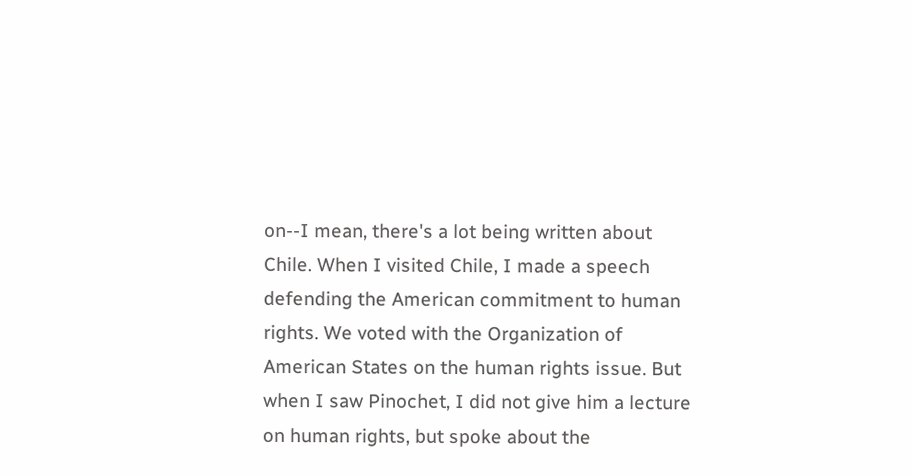on--I mean, there's a lot being written about Chile. When I visited Chile, I made a speech defending the American commitment to human rights. We voted with the Organization of American States on the human rights issue. But when I saw Pinochet, I did not give him a lecture on human rights, but spoke about the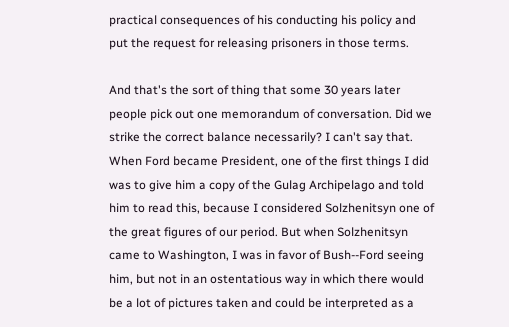practical consequences of his conducting his policy and put the request for releasing prisoners in those terms.

And that's the sort of thing that some 30 years later people pick out one memorandum of conversation. Did we strike the correct balance necessarily? I can't say that. When Ford became President, one of the first things I did was to give him a copy of the Gulag Archipelago and told him to read this, because I considered Solzhenitsyn one of the great figures of our period. But when Solzhenitsyn came to Washington, I was in favor of Bush--Ford seeing him, but not in an ostentatious way in which there would be a lot of pictures taken and could be interpreted as a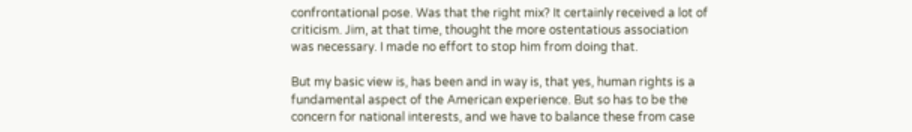confrontational pose. Was that the right mix? It certainly received a lot of criticism. Jim, at that time, thought the more ostentatious association was necessary. I made no effort to stop him from doing that.

But my basic view is, has been and in way is, that yes, human rights is a fundamental aspect of the American experience. But so has to be the concern for national interests, and we have to balance these from case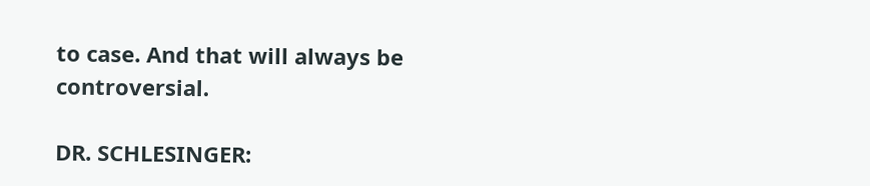to case. And that will always be controversial.

DR. SCHLESINGER: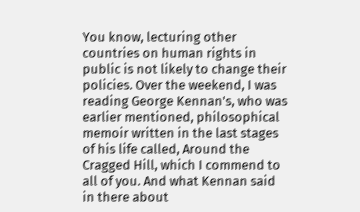You know, lecturing other countries on human rights in public is not likely to change their policies. Over the weekend, I was reading George Kennan's, who was earlier mentioned, philosophical memoir written in the last stages of his life called, Around the Cragged Hill, which I commend to all of you. And what Kennan said in there about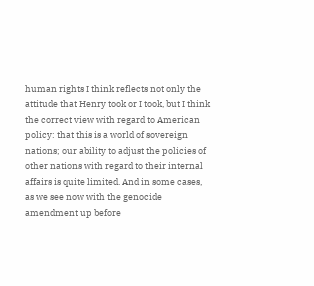human rights I think reflects not only the attitude that Henry took or I took, but I think the correct view with regard to American policy: that this is a world of sovereign nations; our ability to adjust the policies of other nations with regard to their internal affairs is quite limited. And in some cases, as we see now with the genocide amendment up before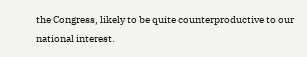the Congress, likely to be quite counterproductive to our national interest.